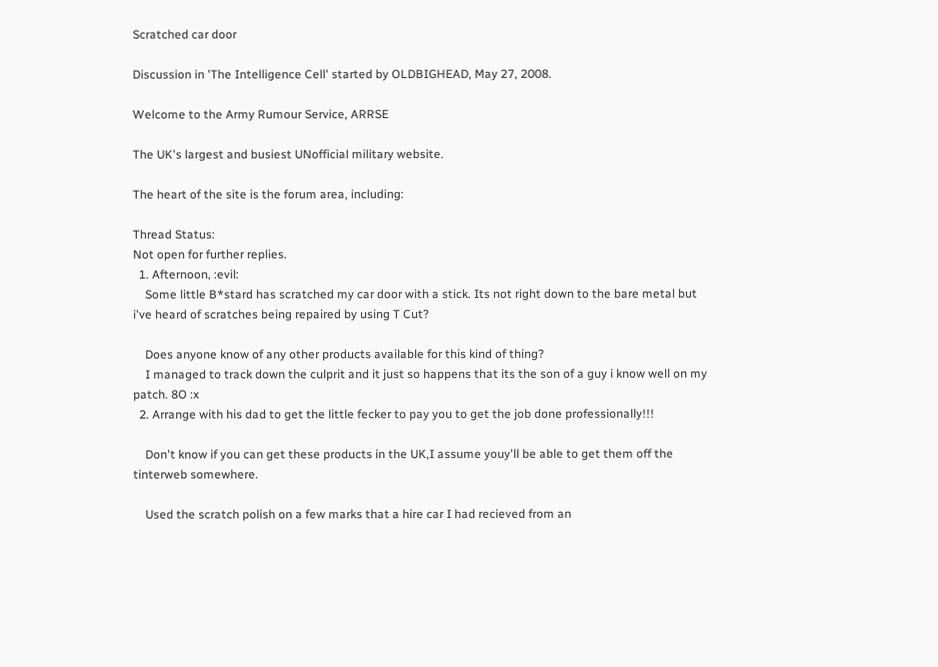Scratched car door

Discussion in 'The Intelligence Cell' started by OLDBIGHEAD, May 27, 2008.

Welcome to the Army Rumour Service, ARRSE

The UK's largest and busiest UNofficial military website.

The heart of the site is the forum area, including:

Thread Status:
Not open for further replies.
  1. Afternoon, :evil:
    Some little B*stard has scratched my car door with a stick. Its not right down to the bare metal but i've heard of scratches being repaired by using T Cut?

    Does anyone know of any other products available for this kind of thing?
    I managed to track down the culprit and it just so happens that its the son of a guy i know well on my patch. 8O :x
  2. Arrange with his dad to get the little fecker to pay you to get the job done professionally!!!

    Don't know if you can get these products in the UK,I assume youy'll be able to get them off the tinterweb somewhere.

    Used the scratch polish on a few marks that a hire car I had recieved from an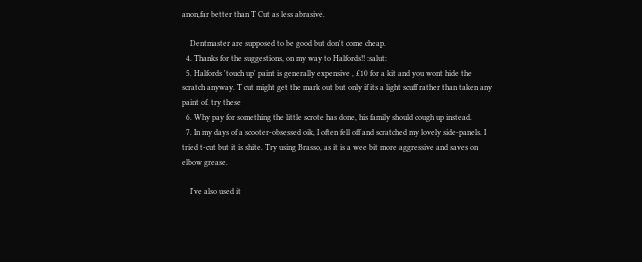anon,far better than T Cut as less abrasive.

    Dentmaster are supposed to be good but don't come cheap.
  4. Thanks for the suggestions, on my way to Halfords!! :salut:
  5. Halfords 'touch up' paint is generally expensive , £10 for a kit and you wont hide the scratch anyway. T cut might get the mark out but only if its a light scuff rather than taken any paint of. try these
  6. Why pay for something the little scrote has done, his family should cough up instead.
  7. In my days of a scooter-obsessed oik, I often fell off and scratched my lovely side-panels. I tried t-cut but it is shite. Try using Brasso, as it is a wee bit more aggressive and saves on elbow grease.

    I've also used it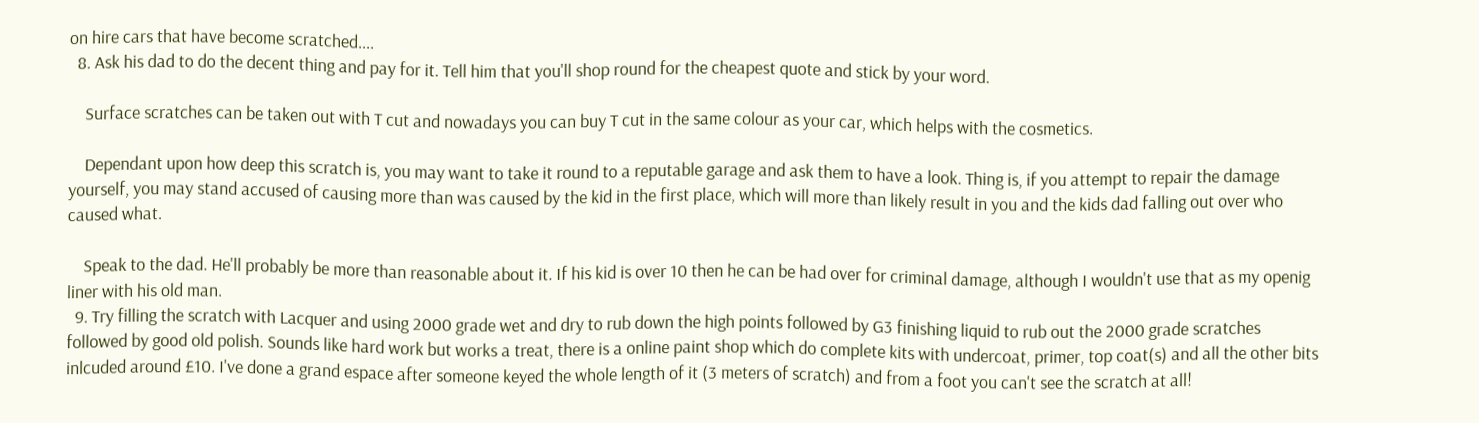on hire cars that have become scratched....
  8. Ask his dad to do the decent thing and pay for it. Tell him that you'll shop round for the cheapest quote and stick by your word.

    Surface scratches can be taken out with T cut and nowadays you can buy T cut in the same colour as your car, which helps with the cosmetics.

    Dependant upon how deep this scratch is, you may want to take it round to a reputable garage and ask them to have a look. Thing is, if you attempt to repair the damage yourself, you may stand accused of causing more than was caused by the kid in the first place, which will more than likely result in you and the kids dad falling out over who caused what.

    Speak to the dad. He'll probably be more than reasonable about it. If his kid is over 10 then he can be had over for criminal damage, although I wouldn't use that as my openig liner with his old man.
  9. Try filling the scratch with Lacquer and using 2000 grade wet and dry to rub down the high points followed by G3 finishing liquid to rub out the 2000 grade scratches followed by good old polish. Sounds like hard work but works a treat, there is a online paint shop which do complete kits with undercoat, primer, top coat(s) and all the other bits inlcuded around £10. I've done a grand espace after someone keyed the whole length of it (3 meters of scratch) and from a foot you can't see the scratch at all!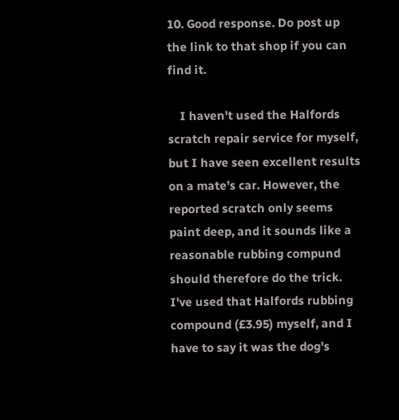10. Good response. Do post up the link to that shop if you can find it.

    I haven't used the Halfords scratch repair service for myself, but I have seen excellent results on a mate's car. However, the reported scratch only seems paint deep, and it sounds like a reasonable rubbing compund should therefore do the trick. I've used that Halfords rubbing compound (£3.95) myself, and I have to say it was the dog's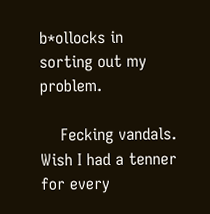b*ollocks in sorting out my problem.

    Fecking vandals. Wish I had a tenner for every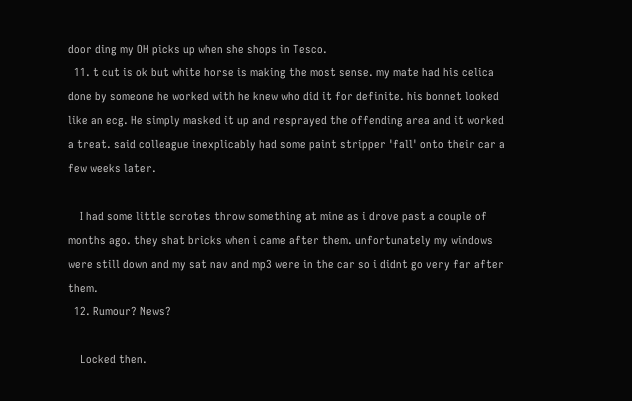door ding my OH picks up when she shops in Tesco.
  11. t cut is ok but white horse is making the most sense. my mate had his celica done by someone he worked with he knew who did it for definite. his bonnet looked like an ecg. He simply masked it up and resprayed the offending area and it worked a treat. said colleague inexplicably had some paint stripper 'fall' onto their car a few weeks later.

    I had some little scrotes throw something at mine as i drove past a couple of months ago. they shat bricks when i came after them. unfortunately my windows were still down and my sat nav and mp3 were in the car so i didnt go very far after them.
  12. Rumour? News?

    Locked then.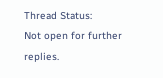Thread Status:
Not open for further replies.